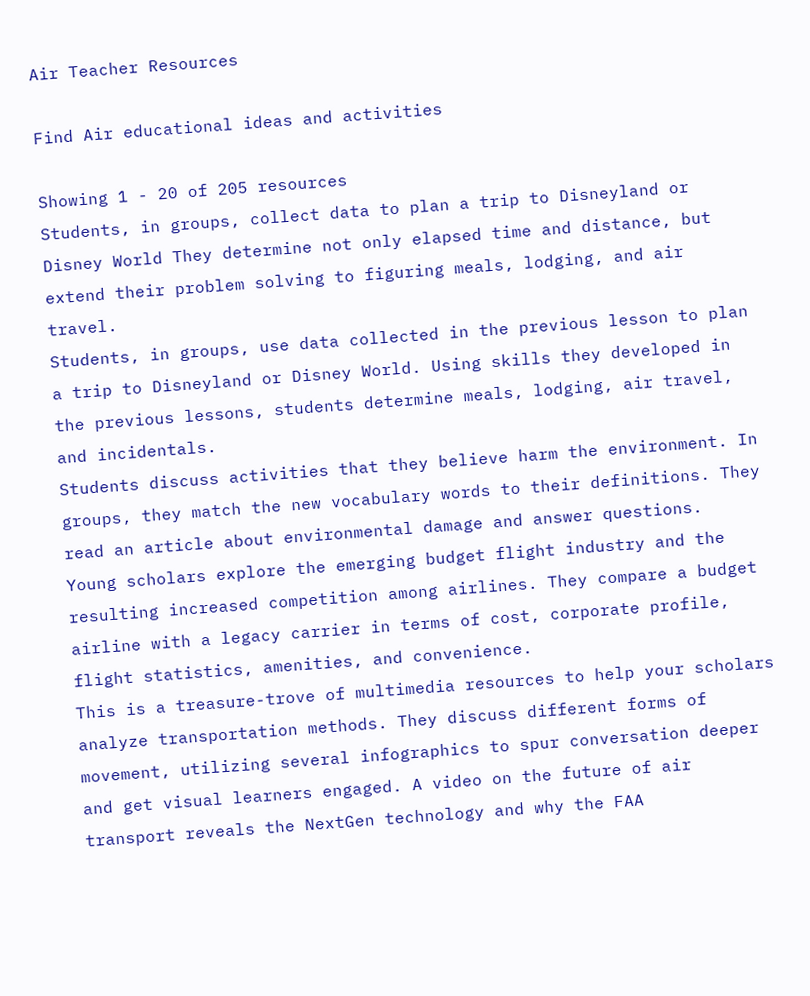Air Teacher Resources

Find Air educational ideas and activities

Showing 1 - 20 of 205 resources
Students, in groups, collect data to plan a trip to Disneyland or Disney World They determine not only elapsed time and distance, but extend their problem solving to figuring meals, lodging, and air travel.
Students, in groups, use data collected in the previous lesson to plan a trip to Disneyland or Disney World. Using skills they developed in the previous lessons, students determine meals, lodging, air travel, and incidentals.
Students discuss activities that they believe harm the environment. In groups, they match the new vocabulary words to their definitions. They read an article about environmental damage and answer questions.
Young scholars explore the emerging budget flight industry and the resulting increased competition among airlines. They compare a budget airline with a legacy carrier in terms of cost, corporate profile, flight statistics, amenities, and convenience.
This is a treasure-trove of multimedia resources to help your scholars analyze transportation methods. They discuss different forms of movement, utilizing several infographics to spur conversation deeper and get visual learners engaged. A video on the future of air transport reveals the NextGen technology and why the FAA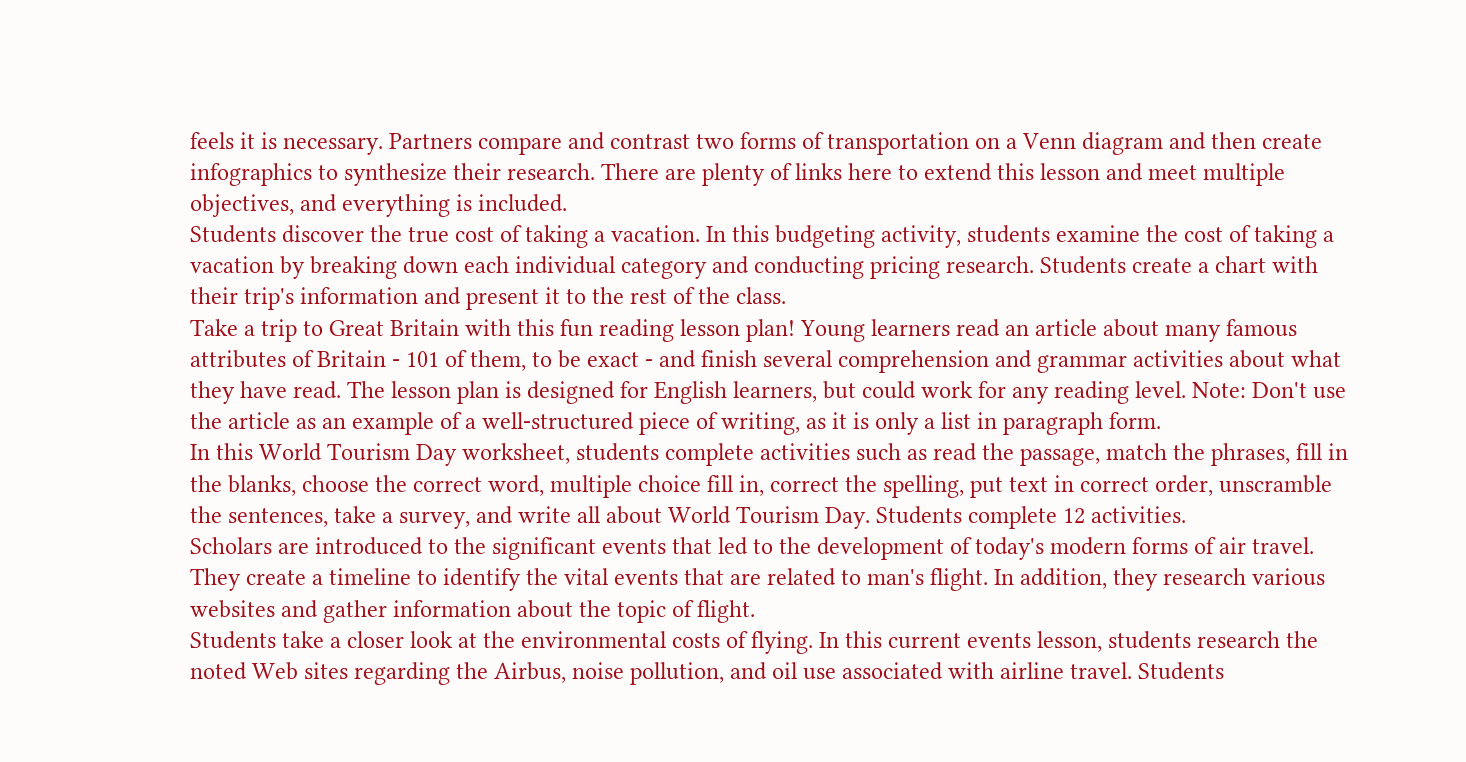feels it is necessary. Partners compare and contrast two forms of transportation on a Venn diagram and then create infographics to synthesize their research. There are plenty of links here to extend this lesson and meet multiple objectives, and everything is included.
Students discover the true cost of taking a vacation. In this budgeting activity, students examine the cost of taking a vacation by breaking down each individual category and conducting pricing research. Students create a chart with their trip's information and present it to the rest of the class.
Take a trip to Great Britain with this fun reading lesson plan! Young learners read an article about many famous attributes of Britain - 101 of them, to be exact - and finish several comprehension and grammar activities about what they have read. The lesson plan is designed for English learners, but could work for any reading level. Note: Don't use the article as an example of a well-structured piece of writing, as it is only a list in paragraph form.
In this World Tourism Day worksheet, students complete activities such as read the passage, match the phrases, fill in the blanks, choose the correct word, multiple choice fill in, correct the spelling, put text in correct order, unscramble the sentences, take a survey, and write all about World Tourism Day. Students complete 12 activities.
Scholars are introduced to the significant events that led to the development of today's modern forms of air travel. They create a timeline to identify the vital events that are related to man's flight. In addition, they research various websites and gather information about the topic of flight.
Students take a closer look at the environmental costs of flying. In this current events lesson, students research the noted Web sites regarding the Airbus, noise pollution, and oil use associated with airline travel. Students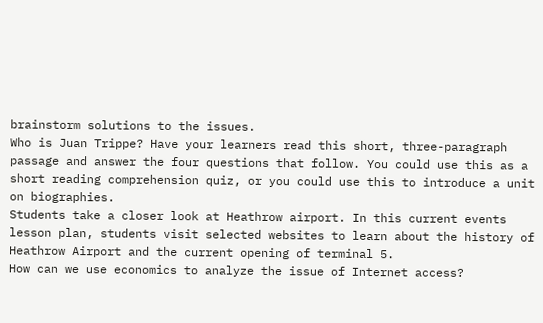brainstorm solutions to the issues.
Who is Juan Trippe? Have your learners read this short, three-paragraph passage and answer the four questions that follow. You could use this as a short reading comprehension quiz, or you could use this to introduce a unit on biographies.
Students take a closer look at Heathrow airport. In this current events lesson plan, students visit selected websites to learn about the history of Heathrow Airport and the current opening of terminal 5.
How can we use economics to analyze the issue of Internet access?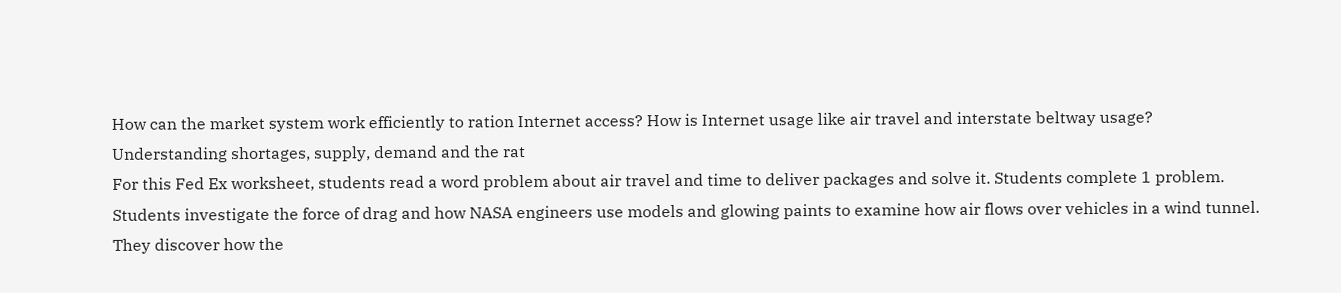How can the market system work efficiently to ration Internet access? How is Internet usage like air travel and interstate beltway usage? Understanding shortages, supply, demand and the rat
For this Fed Ex worksheet, students read a word problem about air travel and time to deliver packages and solve it. Students complete 1 problem.
Students investigate the force of drag and how NASA engineers use models and glowing paints to examine how air flows over vehicles in a wind tunnel. They discover how the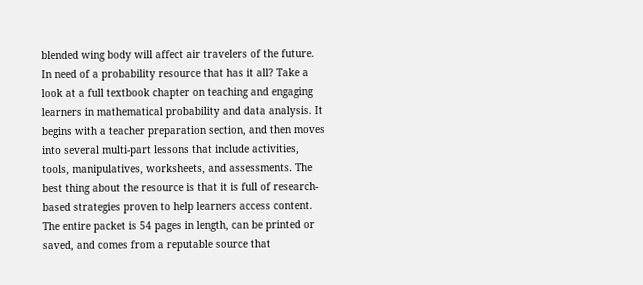blended wing body will affect air travelers of the future.
In need of a probability resource that has it all? Take a look at a full textbook chapter on teaching and engaging learners in mathematical probability and data analysis. It begins with a teacher preparation section, and then moves into several multi-part lessons that include activities, tools, manipulatives, worksheets, and assessments. The best thing about the resource is that it is full of research-based strategies proven to help learners access content. The entire packet is 54 pages in length, can be printed or saved, and comes from a reputable source that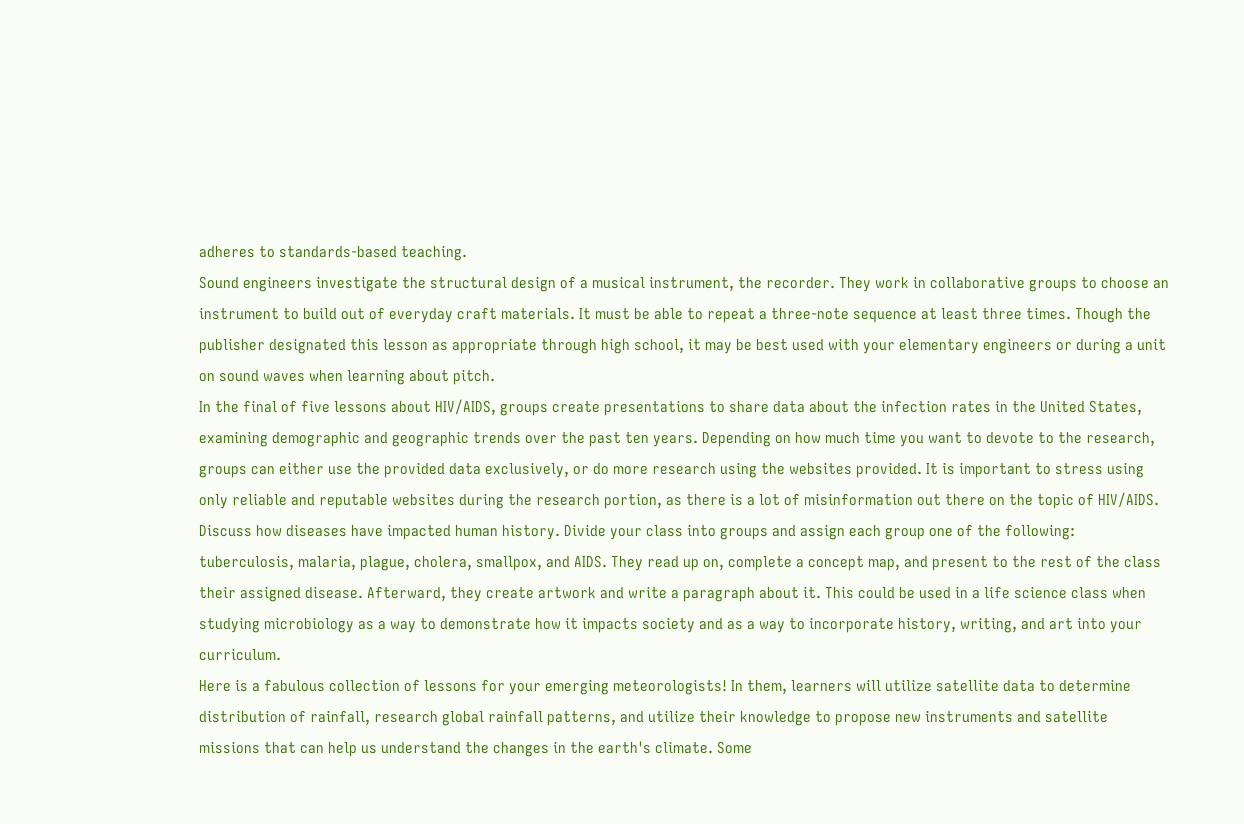adheres to standards-based teaching.
Sound engineers investigate the structural design of a musical instrument, the recorder. They work in collaborative groups to choose an instrument to build out of everyday craft materials. It must be able to repeat a three-note sequence at least three times. Though the publisher designated this lesson as appropriate through high school, it may be best used with your elementary engineers or during a unit on sound waves when learning about pitch.
In the final of five lessons about HIV/AIDS, groups create presentations to share data about the infection rates in the United States, examining demographic and geographic trends over the past ten years. Depending on how much time you want to devote to the research, groups can either use the provided data exclusively, or do more research using the websites provided. It is important to stress using only reliable and reputable websites during the research portion, as there is a lot of misinformation out there on the topic of HIV/AIDS.
Discuss how diseases have impacted human history. Divide your class into groups and assign each group one of the following: tuberculosis, malaria, plague, cholera, smallpox, and AIDS. They read up on, complete a concept map, and present to the rest of the class their assigned disease. Afterward, they create artwork and write a paragraph about it. This could be used in a life science class when studying microbiology as a way to demonstrate how it impacts society and as a way to incorporate history, writing, and art into your curriculum.
Here is a fabulous collection of lessons for your emerging meteorologists! In them, learners will utilize satellite data to determine distribution of rainfall, research global rainfall patterns, and utilize their knowledge to propose new instruments and satellite missions that can help us understand the changes in the earth's climate. Some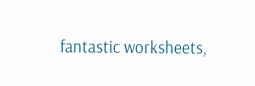fantastic worksheets,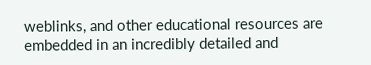weblinks, and other educational resources are embedded in an incredibly detailed and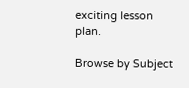exciting lesson plan.

Browse by Subject